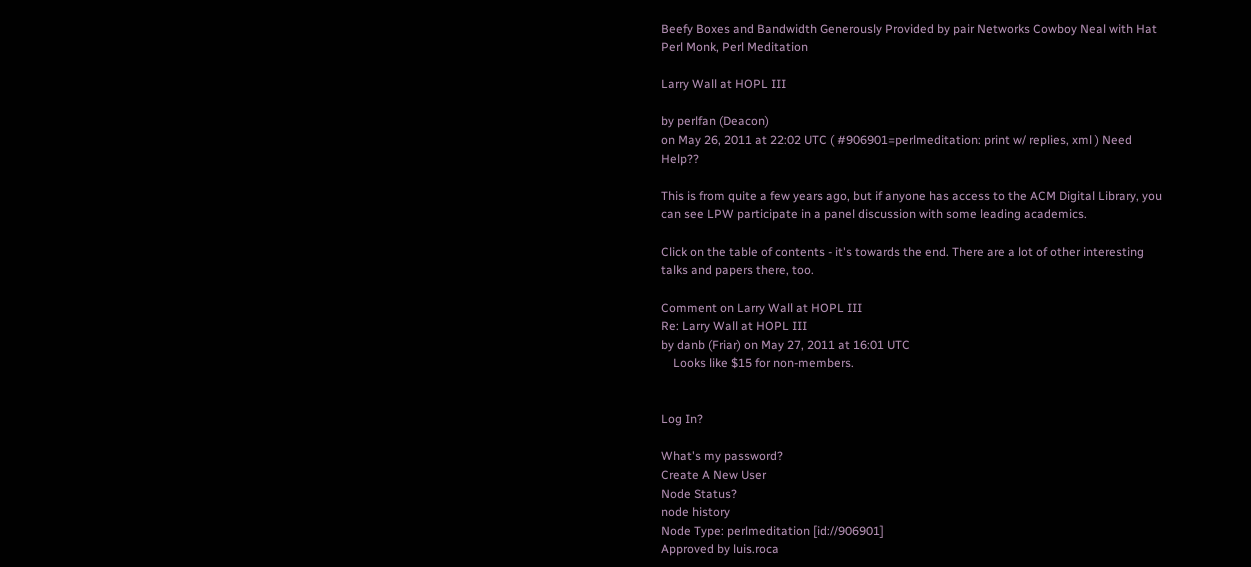Beefy Boxes and Bandwidth Generously Provided by pair Networks Cowboy Neal with Hat
Perl Monk, Perl Meditation

Larry Wall at HOPL III

by perlfan (Deacon)
on May 26, 2011 at 22:02 UTC ( #906901=perlmeditation: print w/ replies, xml ) Need Help??

This is from quite a few years ago, but if anyone has access to the ACM Digital Library, you can see LPW participate in a panel discussion with some leading academics.

Click on the table of contents - it's towards the end. There are a lot of other interesting talks and papers there, too.

Comment on Larry Wall at HOPL III
Re: Larry Wall at HOPL III
by danb (Friar) on May 27, 2011 at 16:01 UTC
    Looks like $15 for non-members.


Log In?

What's my password?
Create A New User
Node Status?
node history
Node Type: perlmeditation [id://906901]
Approved by luis.roca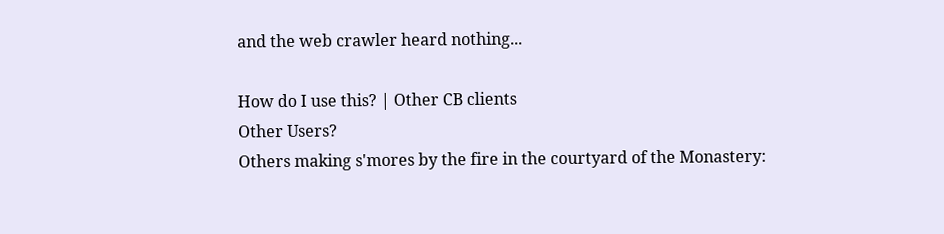and the web crawler heard nothing...

How do I use this? | Other CB clients
Other Users?
Others making s'mores by the fire in the courtyard of the Monastery: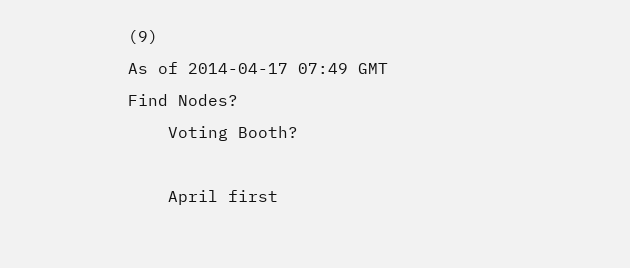(9)
As of 2014-04-17 07:49 GMT
Find Nodes?
    Voting Booth?

    April first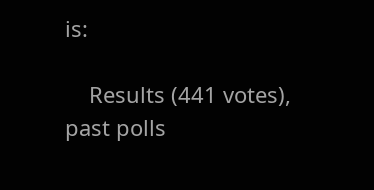is:

    Results (441 votes), past polls